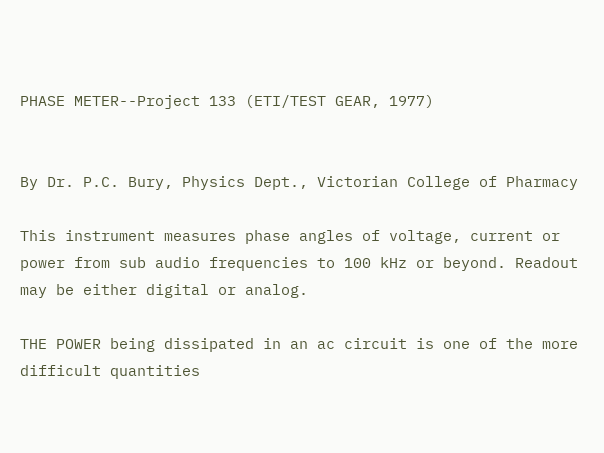PHASE METER--Project 133 (ETI/TEST GEAR, 1977)


By Dr. P.C. Bury, Physics Dept., Victorian College of Pharmacy

This instrument measures phase angles of voltage, current or power from sub audio frequencies to 100 kHz or beyond. Readout may be either digital or analog.

THE POWER being dissipated in an ac circuit is one of the more difficult quantities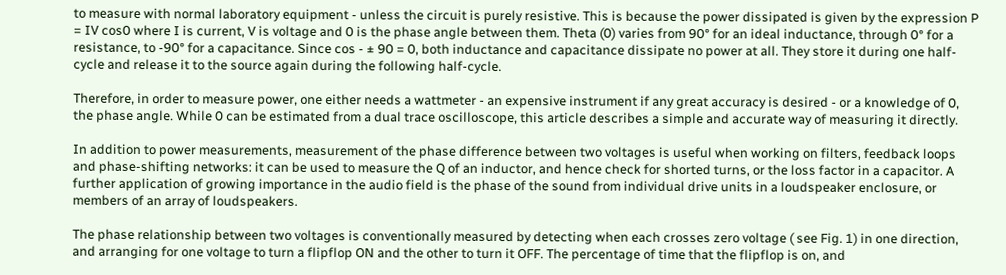to measure with normal laboratory equipment - unless the circuit is purely resistive. This is because the power dissipated is given by the expression P = IV cos0 where I is current, V is voltage and 0 is the phase angle between them. Theta (0) varies from 90° for an ideal inductance, through 0° for a resistance, to -90° for a capacitance. Since cos - ± 90 = 0, both inductance and capacitance dissipate no power at all. They store it during one half-cycle and release it to the source again during the following half-cycle.

Therefore, in order to measure power, one either needs a wattmeter - an expensive instrument if any great accuracy is desired - or a knowledge of 0, the phase angle. While 0 can be estimated from a dual trace oscilloscope, this article describes a simple and accurate way of measuring it directly.

In addition to power measurements, measurement of the phase difference between two voltages is useful when working on filters, feedback loops and phase-shifting networks: it can be used to measure the Q of an inductor, and hence check for shorted turns, or the loss factor in a capacitor. A further application of growing importance in the audio field is the phase of the sound from individual drive units in a loudspeaker enclosure, or members of an array of loudspeakers.

The phase relationship between two voltages is conventionally measured by detecting when each crosses zero voltage ( see Fig. 1) in one direction, and arranging for one voltage to turn a flipflop ON and the other to turn it OFF. The percentage of time that the flipflop is on, and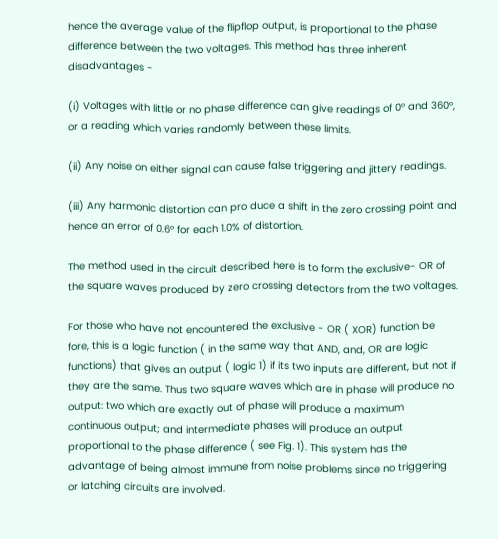hence the average value of the flipflop output, is proportional to the phase difference between the two voltages. This method has three inherent disadvantages -

(i) Voltages with little or no phase difference can give readings of 0° and 360°, or a reading which varies randomly between these limits.

(ii) Any noise on either signal can cause false triggering and jittery readings.

(iii) Any harmonic distortion can pro duce a shift in the zero crossing point and hence an error of 0.6° for each 1.0% of distortion.

The method used in the circuit described here is to form the exclusive- OR of the square waves produced by zero crossing detectors from the two voltages.

For those who have not encountered the exclusive - OR ( XOR) function be fore, this is a logic function ( in the same way that AND, and, OR are logic functions) that gives an output ( logic 1) if its two inputs are different, but not if they are the same. Thus two square waves which are in phase will produce no output: two which are exactly out of phase will produce a maximum continuous output; and intermediate phases will produce an output proportional to the phase difference ( see Fig. 1). This system has the advantage of being almost immune from noise problems since no triggering or latching circuits are involved.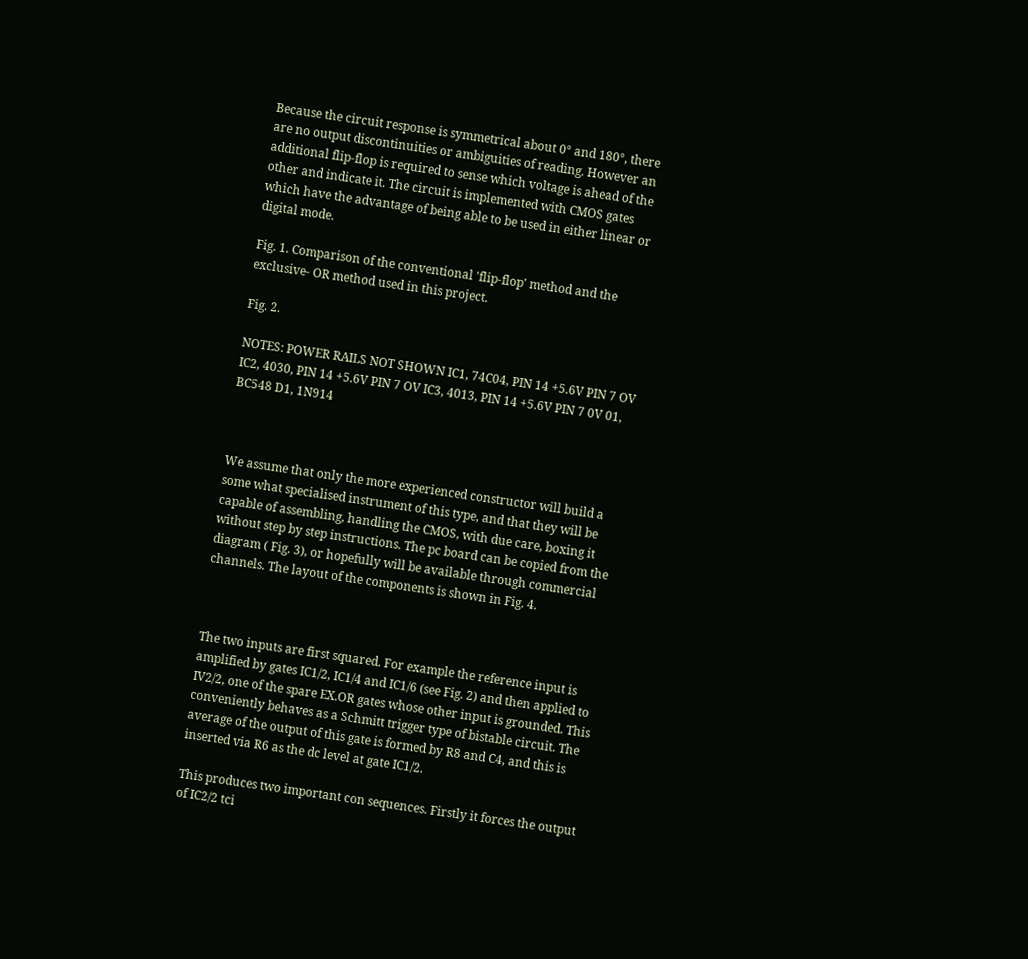Because the circuit response is symmetrical about 0° and 180°, there are no output discontinuities or ambiguities of reading. However an additional flip-flop is required to sense which voltage is ahead of the other and indicate it. The circuit is implemented with CMOS gates which have the advantage of being able to be used in either linear or digital mode.

Fig. 1. Comparison of the conventional 'flip-flop' method and the exclusive- OR method used in this project.

Fig. 2.

NOTES: POWER RAILS NOT SHOWN IC1, 74C04, PIN 14 +5.6V PIN 7 OV IC2, 4030, PIN 14 +5.6V PIN 7 OV IC3, 4013, PIN 14 +5.6V PIN 7 0V 01, BC548 D1, 1N914



We assume that only the more experienced constructor will build a some what specialised instrument of this type, and that they will be capable of assembling, handling the CMOS, with due care, boxing it without step by step instructions. The pc board can be copied from the diagram ( Fig. 3), or hopefully will be available through commercial channels. The layout of the components is shown in Fig. 4.



The two inputs are first squared. For example the reference input is amplified by gates IC1/2, IC1/4 and IC1/6 (see Fig. 2) and then applied to IV2/2, one of the spare EX.OR gates whose other input is grounded. This conveniently behaves as a Schmitt trigger type of bistable circuit. The average of the output of this gate is formed by R8 and C4, and this is inserted via R6 as the dc level at gate IC1/2.

This produces two important con sequences. Firstly it forces the output of IC2/2 tci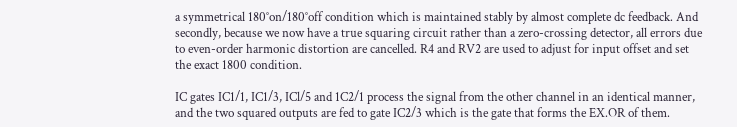a symmetrical 180°on/180°off condition which is maintained stably by almost complete dc feedback. And secondly, because we now have a true squaring circuit rather than a zero-crossing detector, all errors due to even-order harmonic distortion are cancelled. R4 and RV2 are used to adjust for input offset and set the exact 1800 condition.

IC gates IC1/1, IC1/3, ICl/5 and 1C2/1 process the signal from the other channel in an identical manner, and the two squared outputs are fed to gate IC2/3 which is the gate that forms the EX.OR of them.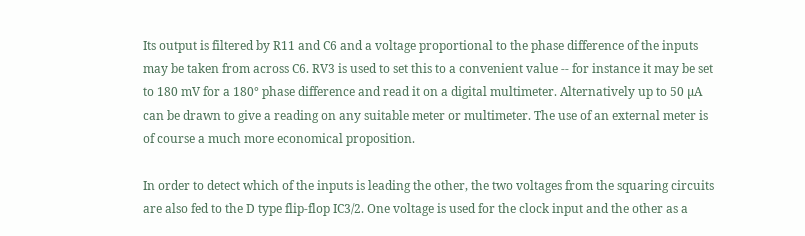Its output is filtered by R11 and C6 and a voltage proportional to the phase difference of the inputs may be taken from across C6. RV3 is used to set this to a convenient value -- for instance it may be set to 180 mV for a 180° phase difference and read it on a digital multimeter. Alternatively up to 50 µA can be drawn to give a reading on any suitable meter or multimeter. The use of an external meter is of course a much more economical proposition.

In order to detect which of the inputs is leading the other, the two voltages from the squaring circuits are also fed to the D type flip-flop IC3/2. One voltage is used for the clock input and the other as a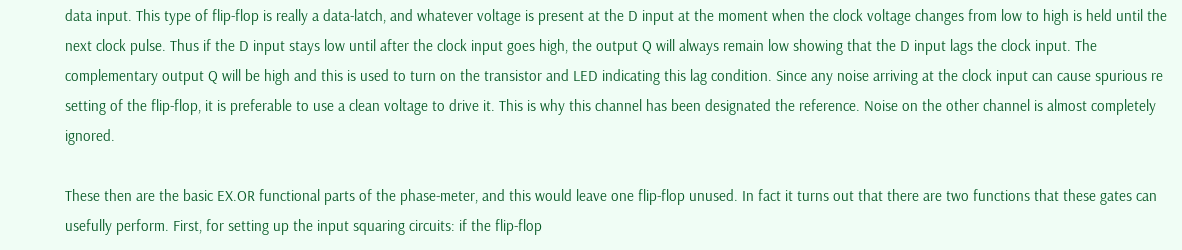data input. This type of flip-flop is really a data-latch, and whatever voltage is present at the D input at the moment when the clock voltage changes from low to high is held until the next clock pulse. Thus if the D input stays low until after the clock input goes high, the output Q will always remain low showing that the D input lags the clock input. The complementary output Q will be high and this is used to turn on the transistor and LED indicating this lag condition. Since any noise arriving at the clock input can cause spurious re setting of the flip-flop, it is preferable to use a clean voltage to drive it. This is why this channel has been designated the reference. Noise on the other channel is almost completely ignored.

These then are the basic EX.OR functional parts of the phase-meter, and this would leave one flip-flop unused. In fact it turns out that there are two functions that these gates can usefully perform. First, for setting up the input squaring circuits: if the flip-flop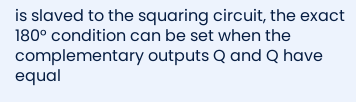is slaved to the squaring circuit, the exact 180° condition can be set when the complementary outputs Q and Q have equal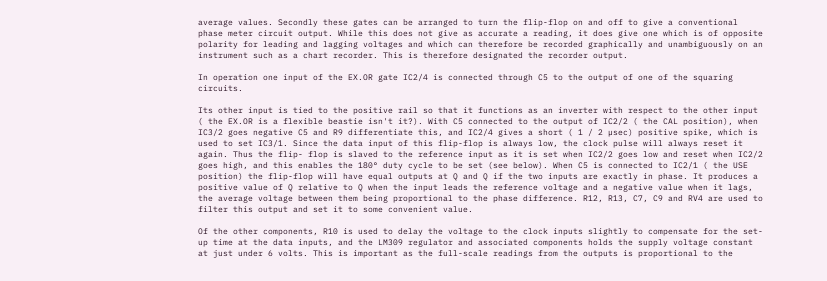average values. Secondly these gates can be arranged to turn the flip-flop on and off to give a conventional phase meter circuit output. While this does not give as accurate a reading, it does give one which is of opposite polarity for leading and lagging voltages and which can therefore be recorded graphically and unambiguously on an instrument such as a chart recorder. This is therefore designated the recorder output.

In operation one input of the EX.OR gate IC2/4 is connected through C5 to the output of one of the squaring circuits.

Its other input is tied to the positive rail so that it functions as an inverter with respect to the other input ( the EX.OR is a flexible beastie isn't it?). With C5 connected to the output of IC2/2 ( the CAL position), when IC3/2 goes negative C5 and R9 differentiate this, and IC2/4 gives a short ( 1 / 2 µsec) positive spike, which is used to set IC3/1. Since the data input of this flip-flop is always low, the clock pulse will always reset it again. Thus the flip- flop is slaved to the reference input as it is set when IC2/2 goes low and reset when IC2/2 goes high, and this enables the 180° duty cycle to be set (see below). When C5 is connected to IC2/1 ( the USE position) the flip-flop will have equal outputs at Q and Q if the two inputs are exactly in phase. It produces a positive value of Q relative to Q when the input leads the reference voltage and a negative value when it lags, the average voltage between them being proportional to the phase difference. R12, R13, C7, C9 and RV4 are used to filter this output and set it to some convenient value.

Of the other components, R10 is used to delay the voltage to the clock inputs slightly to compensate for the set-up time at the data inputs, and the LM309 regulator and associated components holds the supply voltage constant at just under 6 volts. This is important as the full-scale readings from the outputs is proportional to the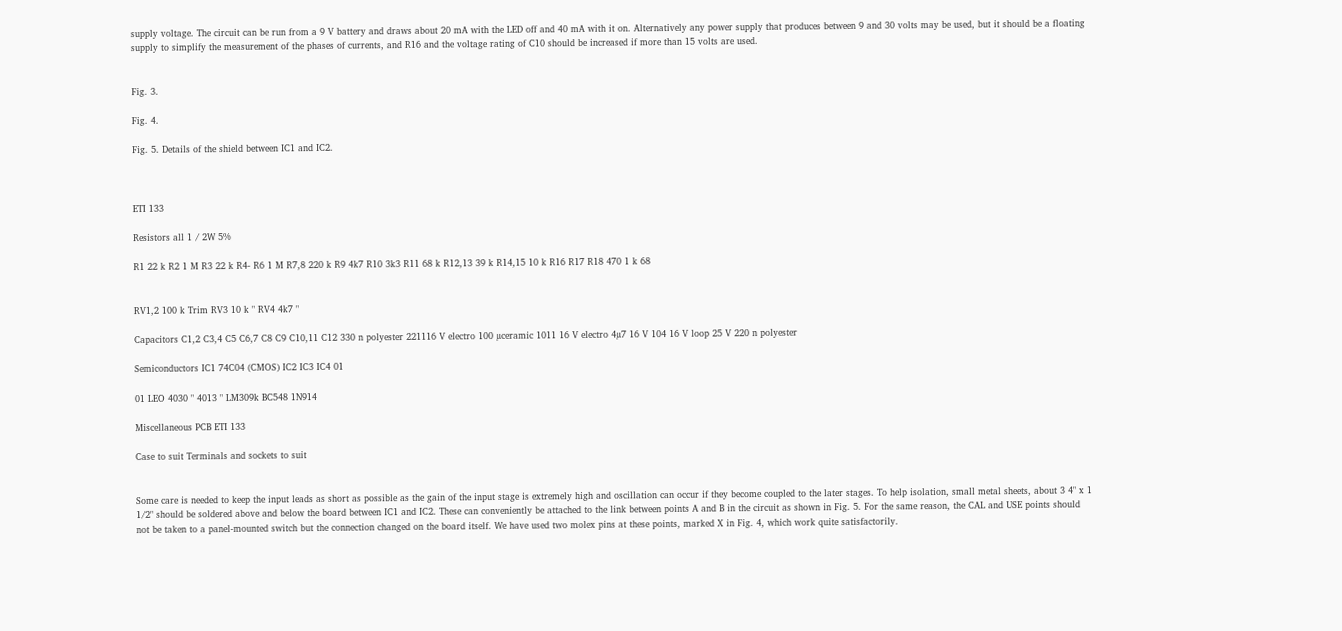supply voltage. The circuit can be run from a 9 V battery and draws about 20 mA with the LED off and 40 mA with it on. Alternatively any power supply that produces between 9 and 30 volts may be used, but it should be a floating supply to simplify the measurement of the phases of currents, and R16 and the voltage rating of C10 should be increased if more than 15 volts are used.


Fig. 3.

Fig. 4.

Fig. 5. Details of the shield between IC1 and IC2.



ETI 133

Resistors all 1 / 2W 5%

R1 22 k R2 1 M R3 22 k R4- R6 1 M R7,8 220 k R9 4k7 R10 3k3 R11 68 k R12,13 39 k R14,15 10 k R16 R17 R18 470 1 k 68


RV1,2 100 k Trim RV3 10 k " RV4 4k7 "

Capacitors C1,2 C3,4 C5 C6,7 C8 C9 C10,11 C12 330 n polyester 221116 V electro 100 µceramic 1011 16 V electro 4µ7 16 V 104 16 V loop 25 V 220 n polyester

Semiconductors IC1 74C04 (CMOS) IC2 IC3 IC4 01

01 LEO 4030 " 4013 " LM309k BC548 1N914

Miscellaneous PCB ETI 133

Case to suit Terminals and sockets to suit


Some care is needed to keep the input leads as short as possible as the gain of the input stage is extremely high and oscillation can occur if they become coupled to the later stages. To help isolation, small metal sheets, about 3 4" x 1 1/2" should be soldered above and below the board between IC1 and IC2. These can conveniently be attached to the link between points A and B in the circuit as shown in Fig. 5. For the same reason, the CAL and USE points should not be taken to a panel-mounted switch but the connection changed on the board itself. We have used two molex pins at these points, marked X in Fig. 4, which work quite satisfactorily.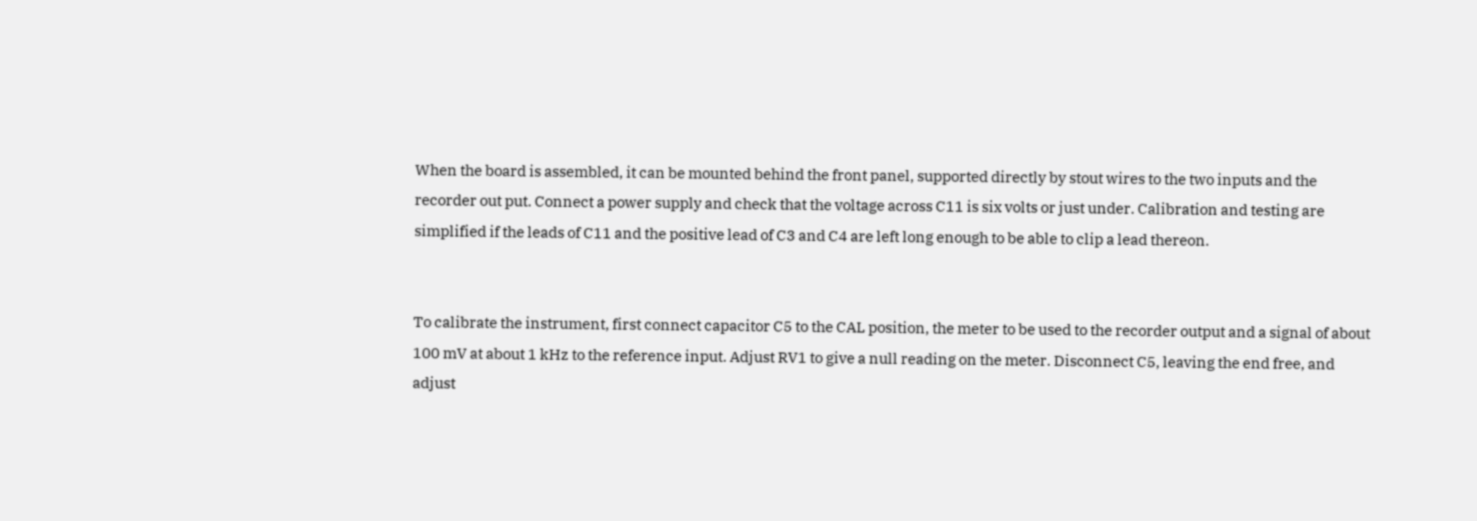When the board is assembled, it can be mounted behind the front panel, supported directly by stout wires to the two inputs and the recorder out put. Connect a power supply and check that the voltage across C11 is six volts or just under. Calibration and testing are simplified if the leads of C11 and the positive lead of C3 and C4 are left long enough to be able to clip a lead thereon.


To calibrate the instrument, first connect capacitor C5 to the CAL position, the meter to be used to the recorder output and a signal of about 100 mV at about 1 kHz to the reference input. Adjust RV1 to give a null reading on the meter. Disconnect C5, leaving the end free, and adjust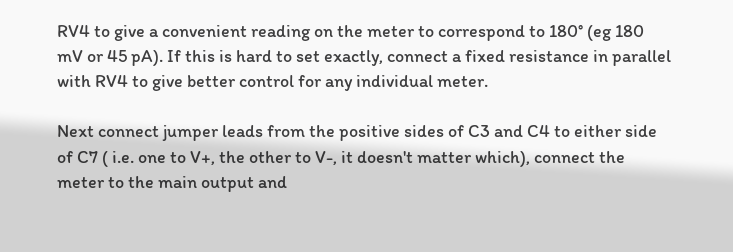RV4 to give a convenient reading on the meter to correspond to 180° (eg 180 mV or 45 pA). If this is hard to set exactly, connect a fixed resistance in parallel with RV4 to give better control for any individual meter.

Next connect jumper leads from the positive sides of C3 and C4 to either side of C7 ( i.e. one to V+, the other to V-, it doesn't matter which), connect the meter to the main output and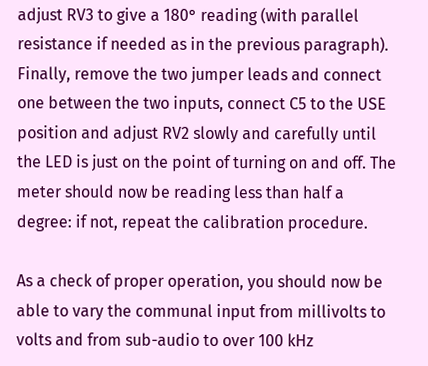adjust RV3 to give a 180° reading (with parallel resistance if needed as in the previous paragraph). Finally, remove the two jumper leads and connect one between the two inputs, connect C5 to the USE position and adjust RV2 slowly and carefully until the LED is just on the point of turning on and off. The meter should now be reading less than half a degree: if not, repeat the calibration procedure.

As a check of proper operation, you should now be able to vary the communal input from millivolts to volts and from sub-audio to over 100 kHz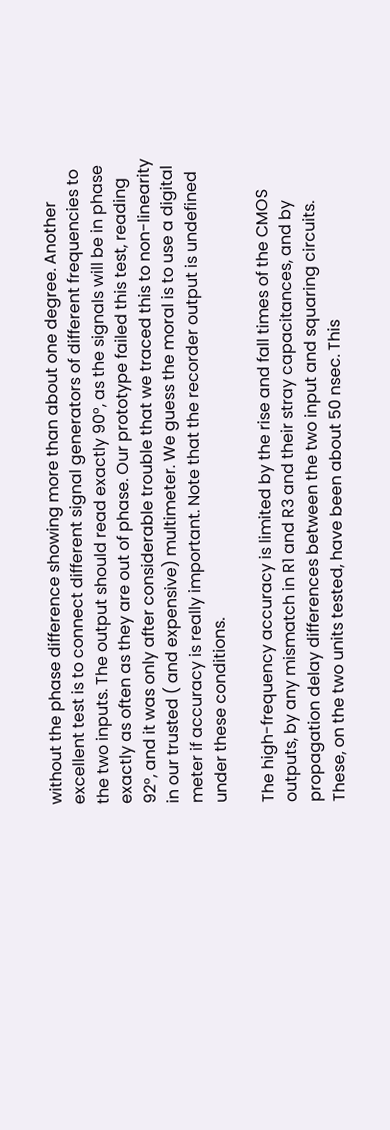without the phase difference showing more than about one degree. Another excellent test is to connect different signal generators of different frequencies to the two inputs. The output should read exactly 90°, as the signals will be in phase exactly as often as they are out of phase. Our prototype failed this test, reading 92°, and it was only after considerable trouble that we traced this to non-linearity in our trusted ( and expensive) multimeter. We guess the moral is to use a digital meter if accuracy is really important. Note that the recorder output is undefined under these conditions.

The high-frequency accuracy is limited by the rise and fall times of the CMOS outputs, by any mismatch in R1 and R3 and their stray capacitances, and by propagation delay differences between the two input and squaring circuits. These, on the two units tested, have been about 50 nsec. This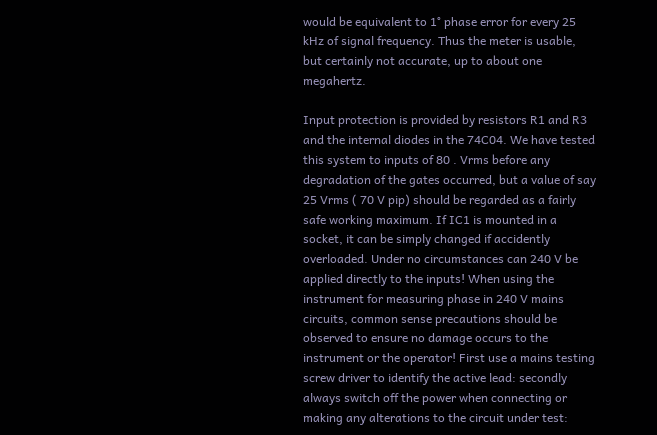would be equivalent to 1° phase error for every 25 kHz of signal frequency. Thus the meter is usable, but certainly not accurate, up to about one megahertz.

Input protection is provided by resistors R1 and R3 and the internal diodes in the 74C04. We have tested this system to inputs of 80 . Vrms before any degradation of the gates occurred, but a value of say 25 Vrms ( 70 V pip) should be regarded as a fairly safe working maximum. If IC1 is mounted in a socket, it can be simply changed if accidently overloaded. Under no circumstances can 240 V be applied directly to the inputs! When using the instrument for measuring phase in 240 V mains circuits, common sense precautions should be observed to ensure no damage occurs to the instrument or the operator! First use a mains testing screw driver to identify the active lead: secondly always switch off the power when connecting or making any alterations to the circuit under test: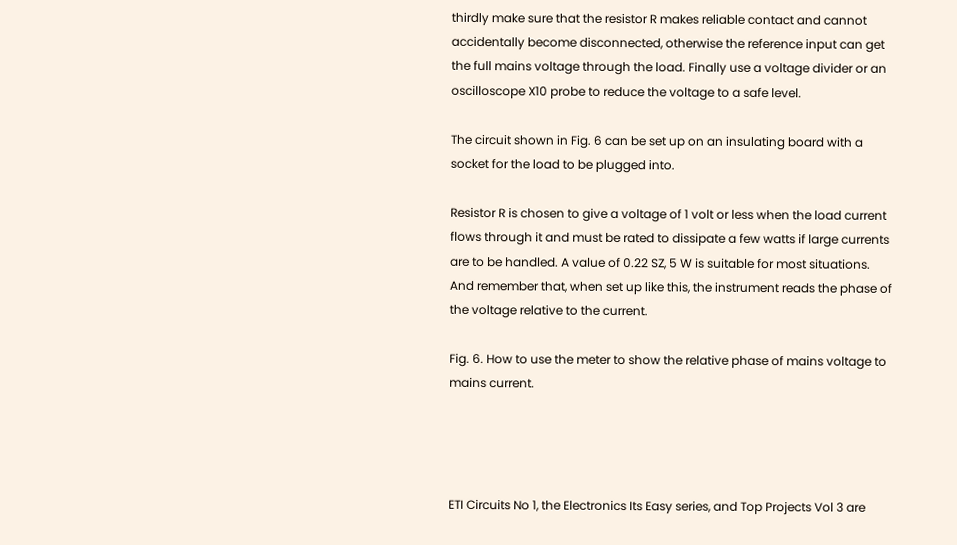thirdly make sure that the resistor R makes reliable contact and cannot accidentally become disconnected, otherwise the reference input can get the full mains voltage through the load. Finally use a voltage divider or an oscilloscope X10 probe to reduce the voltage to a safe level.

The circuit shown in Fig. 6 can be set up on an insulating board with a socket for the load to be plugged into.

Resistor R is chosen to give a voltage of 1 volt or less when the load current flows through it and must be rated to dissipate a few watts if large currents are to be handled. A value of 0.22 SZ, 5 W is suitable for most situations. And remember that, when set up like this, the instrument reads the phase of the voltage relative to the current.

Fig. 6. How to use the meter to show the relative phase of mains voltage to mains current.




ETI Circuits No 1, the Electronics Its Easy series, and Top Projects Vol 3 are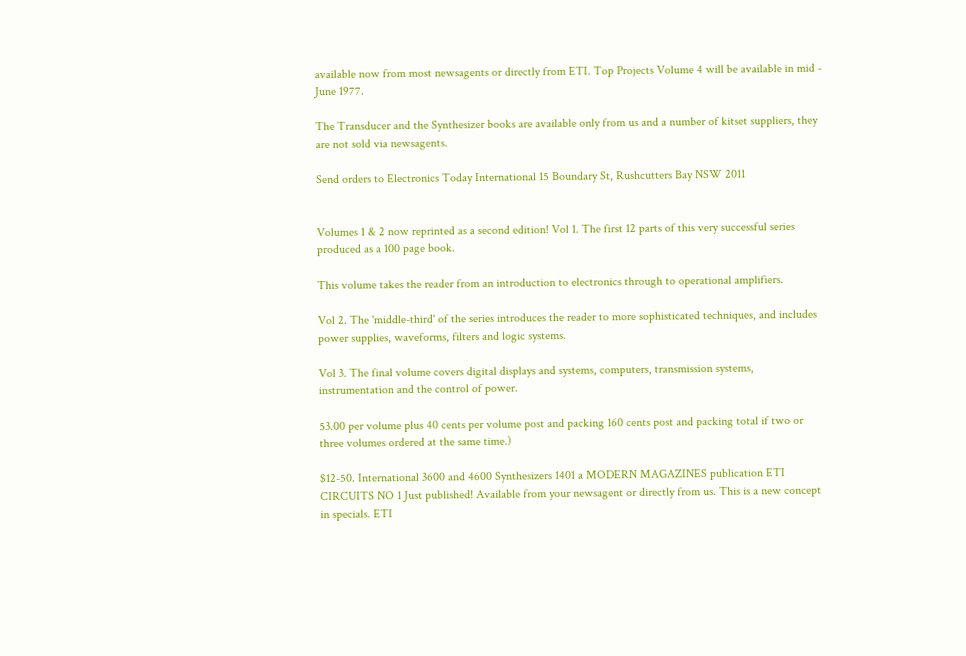available now from most newsagents or directly from ETI. Top Projects Volume 4 will be available in mid - June 1977.

The Transducer and the Synthesizer books are available only from us and a number of kitset suppliers, they are not sold via newsagents.

Send orders to Electronics Today International 15 Boundary St, Rushcutters Bay NSW 2011


Volumes 1 & 2 now reprinted as a second edition! Vol 1. The first 12 parts of this very successful series produced as a 100 page book.

This volume takes the reader from an introduction to electronics through to operational amplifiers.

Vol 2. The 'middle-third' of the series introduces the reader to more sophisticated techniques, and includes power supplies, waveforms, filters and logic systems.

Vol 3. The final volume covers digital displays and systems, computers, transmission systems, instrumentation and the control of power.

53.00 per volume plus 40 cents per volume post and packing 160 cents post and packing total if two or three volumes ordered at the same time.)

$12-50. International 3600 and 4600 Synthesizers 1401 a MODERN MAGAZINES publication ETI CIRCUITS NO 1 Just published! Available from your newsagent or directly from us. This is a new concept in specials. ETI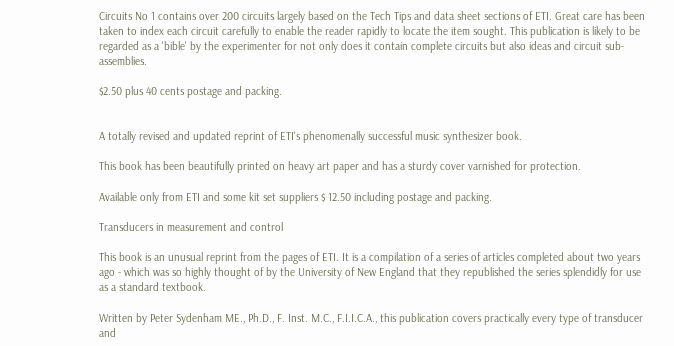Circuits No 1 contains over 200 circuits largely based on the Tech Tips and data sheet sections of ETI. Great care has been taken to index each circuit carefully to enable the reader rapidly to locate the item sought. This publication is likely to be regarded as a 'bible' by the experimenter for not only does it contain complete circuits but also ideas and circuit sub-assemblies.

$2.50 plus 40 cents postage and packing.


A totally revised and updated reprint of ETI's phenomenally successful music synthesizer book.

This book has been beautifully printed on heavy art paper and has a sturdy cover varnished for protection.

Available only from ETI and some kit set suppliers $ 12.50 including postage and packing.

Transducers in measurement and control

This book is an unusual reprint from the pages of ETI. It is a compilation of a series of articles completed about two years ago - which was so highly thought of by the University of New England that they republished the series splendidly for use as a standard textbook.

Written by Peter Sydenham ME., Ph.D., F. Inst. M.C., F.I.I.C.A., this publication covers practically every type of transducer and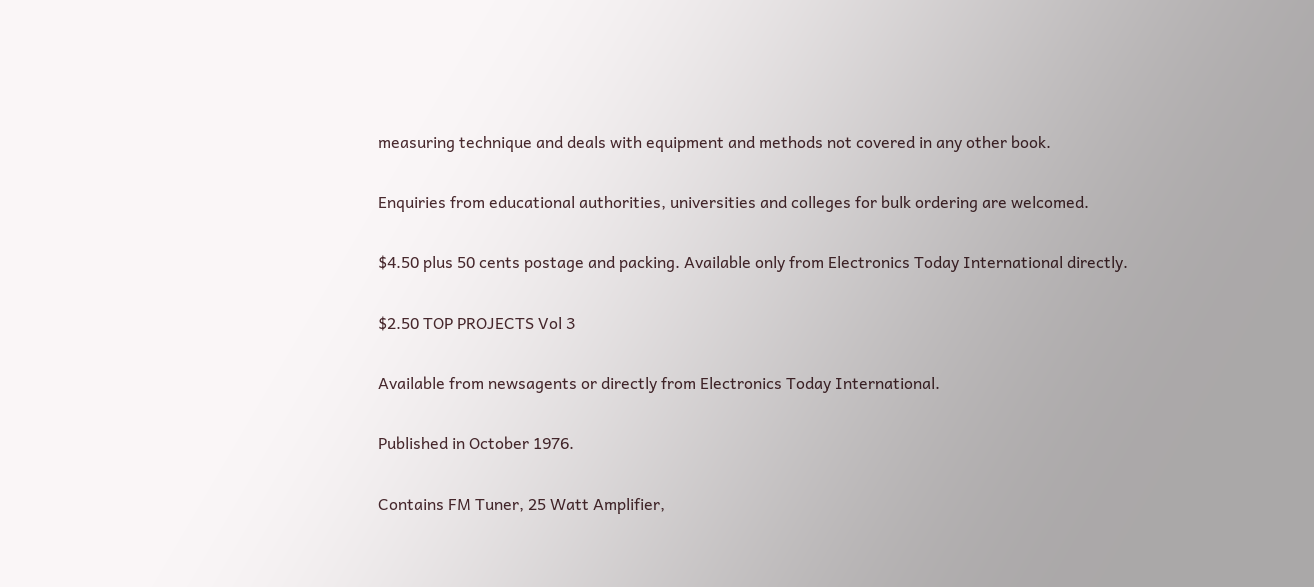measuring technique and deals with equipment and methods not covered in any other book.

Enquiries from educational authorities, universities and colleges for bulk ordering are welcomed.

$4.50 plus 50 cents postage and packing. Available only from Electronics Today International directly.

$2.50 TOP PROJECTS Vol 3

Available from newsagents or directly from Electronics Today International.

Published in October 1976.

Contains FM Tuner, 25 Watt Amplifier,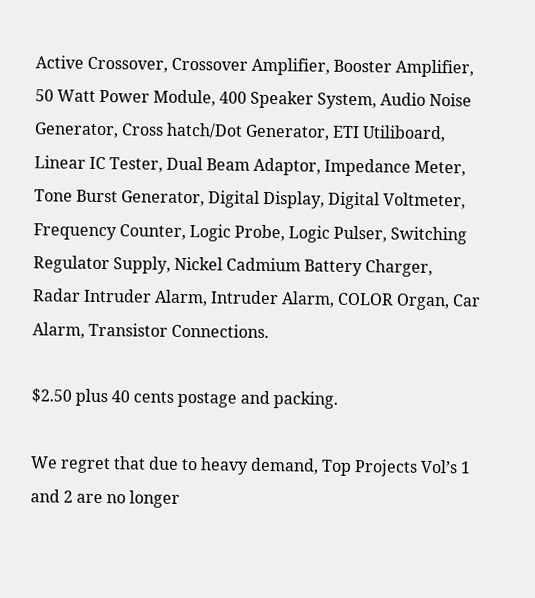Active Crossover, Crossover Amplifier, Booster Amplifier, 50 Watt Power Module, 400 Speaker System, Audio Noise Generator, Cross hatch/Dot Generator, ETI Utiliboard, Linear IC Tester, Dual Beam Adaptor, Impedance Meter, Tone Burst Generator, Digital Display, Digital Voltmeter, Frequency Counter, Logic Probe, Logic Pulser, Switching Regulator Supply, Nickel Cadmium Battery Charger, Radar Intruder Alarm, Intruder Alarm, COLOR Organ, Car Alarm, Transistor Connections.

$2.50 plus 40 cents postage and packing.

We regret that due to heavy demand, Top Projects Vol’s 1 and 2 are no longer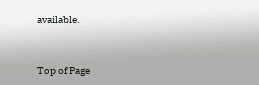available.


Top of Page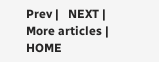Prev |   NEXT |   More articles | HOME